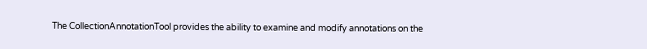The CollectionAnnotationTool provides the ability to examine and modify annotations on the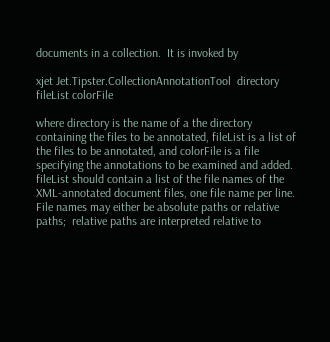documents in a collection.  It is invoked by

xjet Jet.Tipster.CollectionAnnotationTool  directory fileList colorFile

where directory is the name of a the directory containing the files to be annotated, fileList is a list of the files to be annotated, and colorFile is a file specifying the annotations to be examined and added.  fileList should contain a list of the file names of the XML-annotated document files, one file name per line.  File names may either be absolute paths or relative paths;  relative paths are interpreted relative to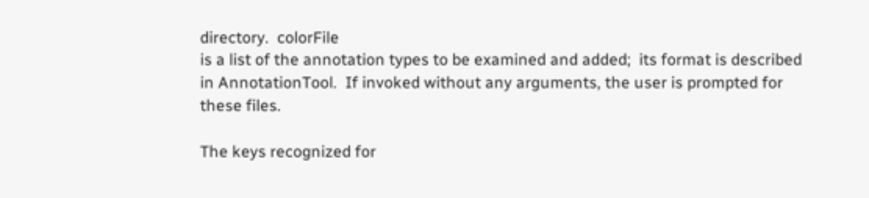directory.  colorFile
is a list of the annotation types to be examined and added;  its format is described in AnnotationTool.  If invoked without any arguments, the user is prompted for these files.

The keys recognized for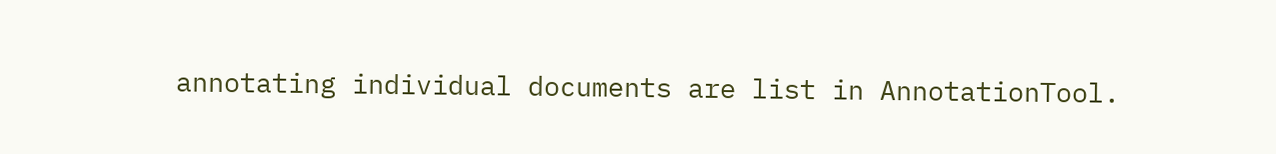annotating individual documents are list in AnnotationTool.